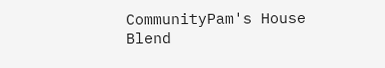CommunityPam's House Blend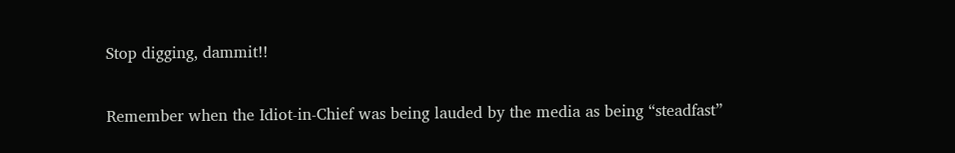Stop digging, dammit!!


Remember when the Idiot-in-Chief was being lauded by the media as being “steadfast”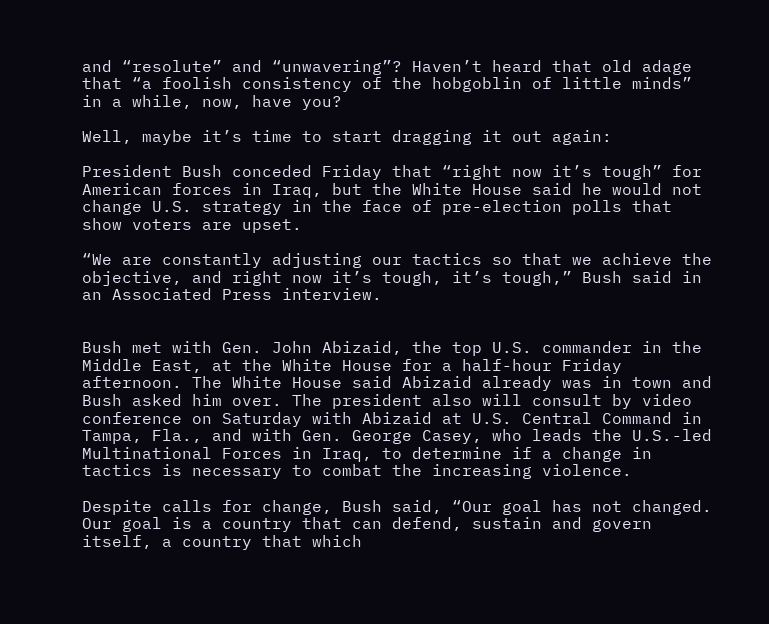and “resolute” and “unwavering”? Haven’t heard that old adage that “a foolish consistency of the hobgoblin of little minds” in a while, now, have you?

Well, maybe it’s time to start dragging it out again:

President Bush conceded Friday that “right now it’s tough” for American forces in Iraq, but the White House said he would not change U.S. strategy in the face of pre-election polls that show voters are upset.

“We are constantly adjusting our tactics so that we achieve the objective, and right now it’s tough, it’s tough,” Bush said in an Associated Press interview.


Bush met with Gen. John Abizaid, the top U.S. commander in the Middle East, at the White House for a half-hour Friday afternoon. The White House said Abizaid already was in town and Bush asked him over. The president also will consult by video conference on Saturday with Abizaid at U.S. Central Command in Tampa, Fla., and with Gen. George Casey, who leads the U.S.-led Multinational Forces in Iraq, to determine if a change in tactics is necessary to combat the increasing violence.

Despite calls for change, Bush said, “Our goal has not changed. Our goal is a country that can defend, sustain and govern itself, a country that which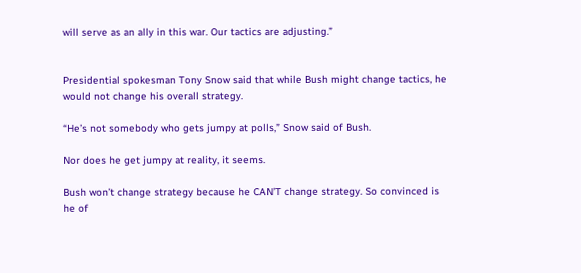will serve as an ally in this war. Our tactics are adjusting.”


Presidential spokesman Tony Snow said that while Bush might change tactics, he would not change his overall strategy.

“He’s not somebody who gets jumpy at polls,” Snow said of Bush.

Nor does he get jumpy at reality, it seems.

Bush won’t change strategy because he CAN’T change strategy. So convinced is he of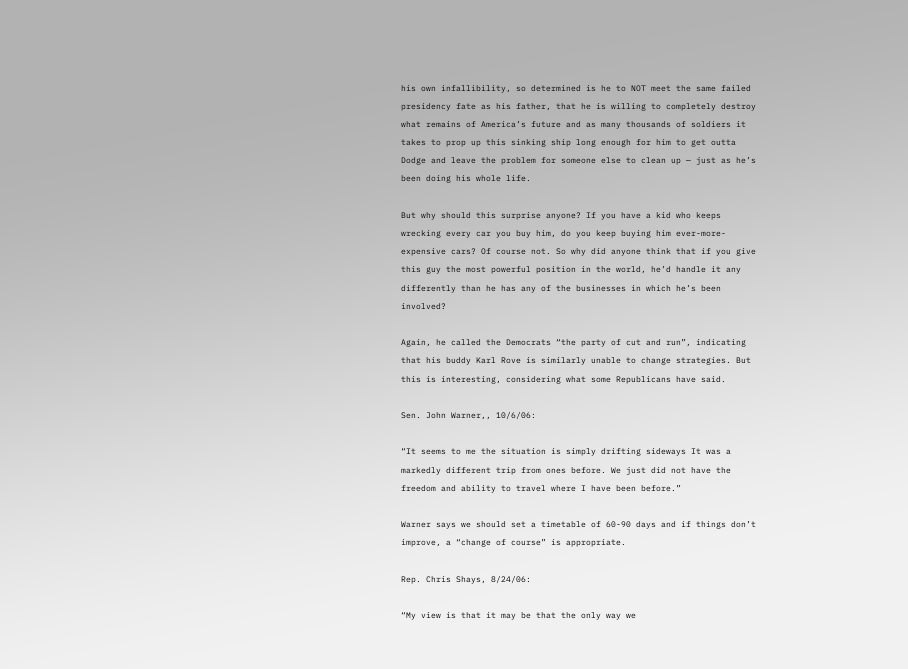his own infallibility, so determined is he to NOT meet the same failed presidency fate as his father, that he is willing to completely destroy what remains of America’s future and as many thousands of soldiers it takes to prop up this sinking ship long enough for him to get outta Dodge and leave the problem for someone else to clean up — just as he’s been doing his whole life.

But why should this surprise anyone? If you have a kid who keeps wrecking every car you buy him, do you keep buying him ever-more-expensive cars? Of course not. So why did anyone think that if you give this guy the most powerful position in the world, he’d handle it any differently than he has any of the businesses in which he’s been involved?

Again, he called the Democrats “the party of cut and run”, indicating that his buddy Karl Rove is similarly unable to change strategies. But this is interesting, considering what some Republicans have said.

Sen. John Warner,, 10/6/06:

“It seems to me the situation is simply drifting sideways It was a markedly different trip from ones before. We just did not have the freedom and ability to travel where I have been before.”

Warner says we should set a timetable of 60-90 days and if things don’t improve, a “change of course” is appropriate.

Rep. Chris Shays, 8/24/06:

“My view is that it may be that the only way we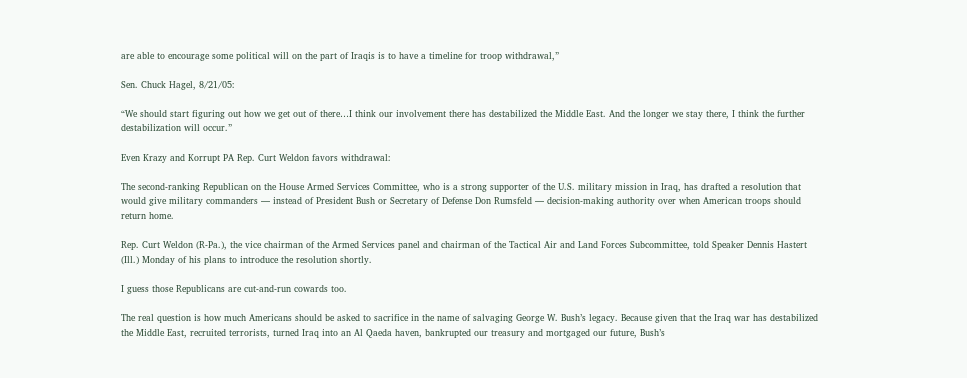are able to encourage some political will on the part of Iraqis is to have a timeline for troop withdrawal,”

Sen. Chuck Hagel, 8/21/05:

“We should start figuring out how we get out of there…I think our involvement there has destabilized the Middle East. And the longer we stay there, I think the further destabilization will occur.”

Even Krazy and Korrupt PA Rep. Curt Weldon favors withdrawal:

The second-ranking Republican on the House Armed Services Committee, who is a strong supporter of the U.S. military mission in Iraq, has drafted a resolution that would give military commanders — instead of President Bush or Secretary of Defense Don Rumsfeld — decision-making authority over when American troops should return home.

Rep. Curt Weldon (R-Pa.), the vice chairman of the Armed Services panel and chairman of the Tactical Air and Land Forces Subcommittee, told Speaker Dennis Hastert (Ill.) Monday of his plans to introduce the resolution shortly.

I guess those Republicans are cut-and-run cowards too.

The real question is how much Americans should be asked to sacrifice in the name of salvaging George W. Bush’s legacy. Because given that the Iraq war has destabilized the Middle East, recruited terrorists, turned Iraq into an Al Qaeda haven, bankrupted our treasury and mortgaged our future, Bush’s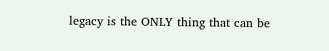legacy is the ONLY thing that can be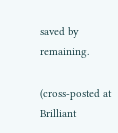saved by remaining.

(cross-posted at Brilliant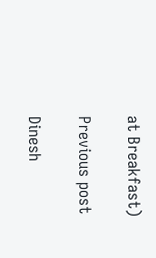at Breakfast)

Previous post

Dinesh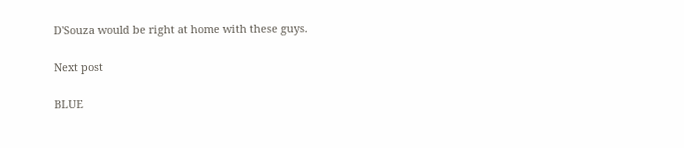D'Souza would be right at home with these guys.

Next post

BLUE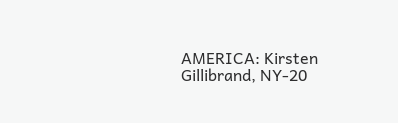AMERICA: Kirsten Gillibrand, NY-20